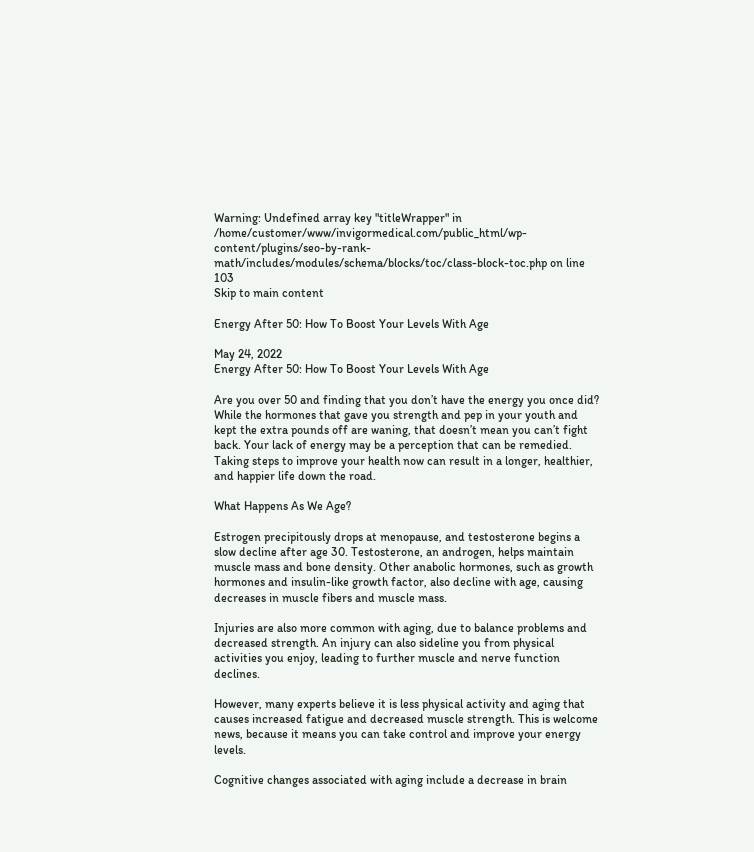Warning: Undefined array key "titleWrapper" in /home/customer/www/invigormedical.com/public_html/wp-content/plugins/seo-by-rank-math/includes/modules/schema/blocks/toc/class-block-toc.php on line 103
Skip to main content

Energy After 50: How To Boost Your Levels With Age

May 24, 2022
Energy After 50: How To Boost Your Levels With Age

Are you over 50 and finding that you don’t have the energy you once did? While the hormones that gave you strength and pep in your youth and kept the extra pounds off are waning, that doesn’t mean you can’t fight back. Your lack of energy may be a perception that can be remedied. Taking steps to improve your health now can result in a longer, healthier, and happier life down the road.

What Happens As We Age?

Estrogen precipitously drops at menopause, and testosterone begins a slow decline after age 30. Testosterone, an androgen, helps maintain muscle mass and bone density. Other anabolic hormones, such as growth hormones and insulin-like growth factor, also decline with age, causing decreases in muscle fibers and muscle mass.

Injuries are also more common with aging, due to balance problems and decreased strength. An injury can also sideline you from physical activities you enjoy, leading to further muscle and nerve function declines.

However, many experts believe it is less physical activity and aging that causes increased fatigue and decreased muscle strength. This is welcome news, because it means you can take control and improve your energy levels.

Cognitive changes associated with aging include a decrease in brain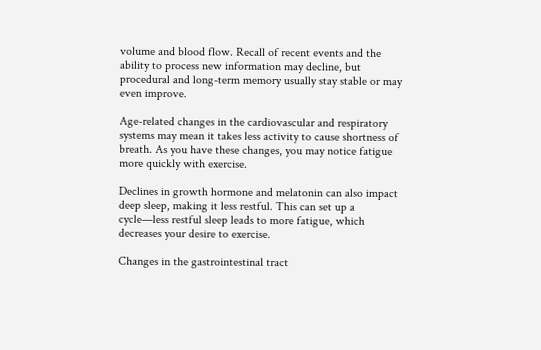volume and blood flow. Recall of recent events and the ability to process new information may decline, but procedural and long-term memory usually stay stable or may even improve.

Age-related changes in the cardiovascular and respiratory systems may mean it takes less activity to cause shortness of breath. As you have these changes, you may notice fatigue more quickly with exercise.

Declines in growth hormone and melatonin can also impact deep sleep, making it less restful. This can set up a cycle—less restful sleep leads to more fatigue, which decreases your desire to exercise.

Changes in the gastrointestinal tract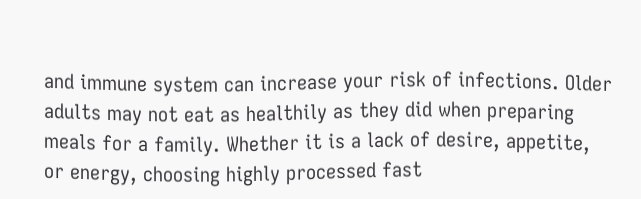and immune system can increase your risk of infections. Older adults may not eat as healthily as they did when preparing meals for a family. Whether it is a lack of desire, appetite, or energy, choosing highly processed fast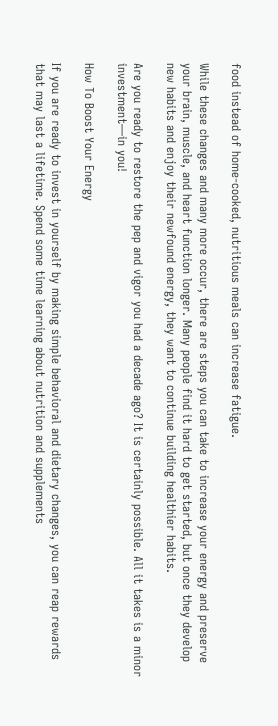food instead of home-cooked, nutritious meals can increase fatigue.

While these changes and many more occur, there are steps you can take to increase your energy and preserve your brain, muscle, and heart function longer. Many people find it hard to get started, but once they develop new habits and enjoy their newfound energy, they want to continue building healthier habits.

Are you ready to restore the pep and vigor you had a decade ago? It is certainly possible. All it takes is a minor investment—in you!

How To Boost Your Energy

If you are ready to invest in yourself by making simple behavioral and dietary changes, you can reap rewards that may last a lifetime. Spend some time learning about nutrition and supplements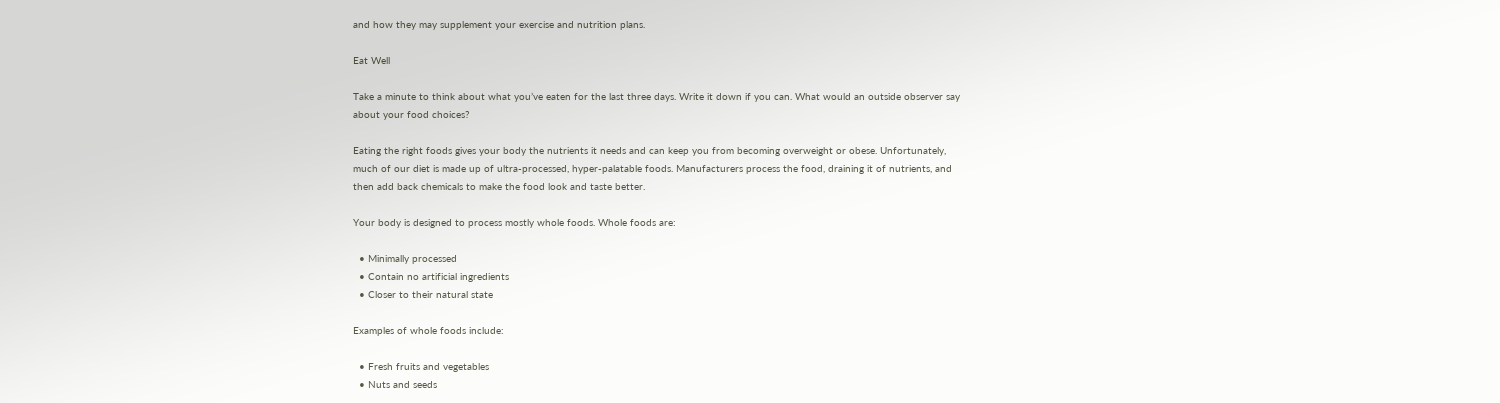and how they may supplement your exercise and nutrition plans.

Eat Well

Take a minute to think about what you’ve eaten for the last three days. Write it down if you can. What would an outside observer say about your food choices?

Eating the right foods gives your body the nutrients it needs and can keep you from becoming overweight or obese. Unfortunately, much of our diet is made up of ultra-processed, hyper-palatable foods. Manufacturers process the food, draining it of nutrients, and then add back chemicals to make the food look and taste better.

Your body is designed to process mostly whole foods. Whole foods are:

  • Minimally processed
  • Contain no artificial ingredients
  • Closer to their natural state

Examples of whole foods include:

  • Fresh fruits and vegetables
  • Nuts and seeds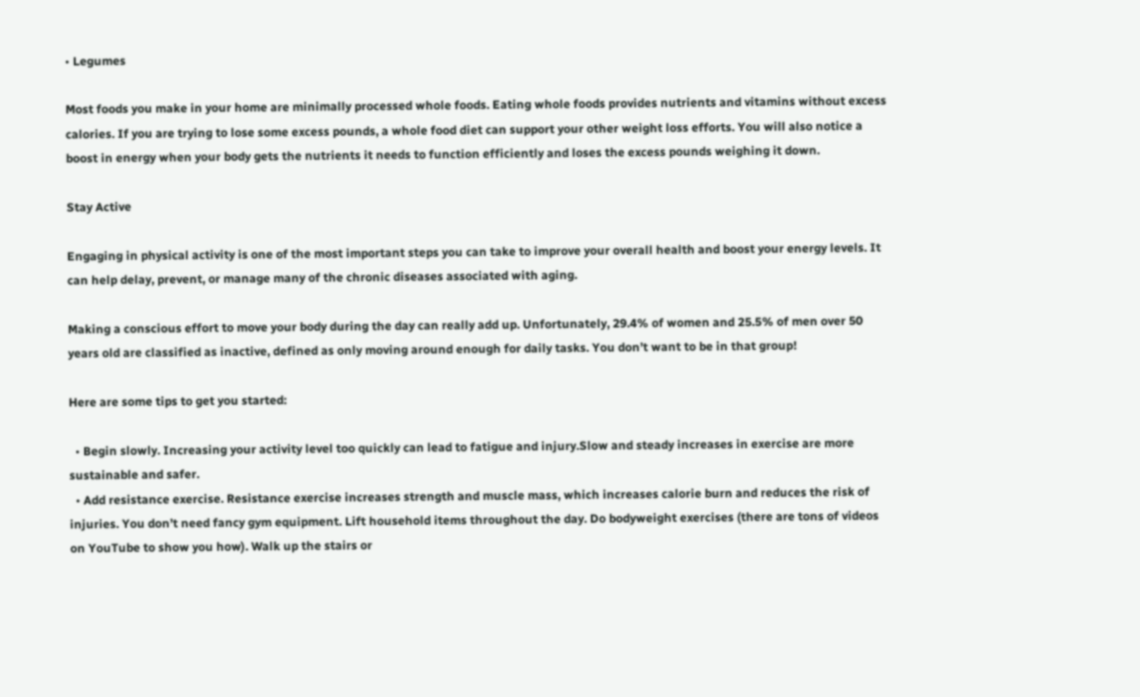• Legumes

Most foods you make in your home are minimally processed whole foods. Eating whole foods provides nutrients and vitamins without excess calories. If you are trying to lose some excess pounds, a whole food diet can support your other weight loss efforts. You will also notice a boost in energy when your body gets the nutrients it needs to function efficiently and loses the excess pounds weighing it down.

Stay Active

Engaging in physical activity is one of the most important steps you can take to improve your overall health and boost your energy levels. It can help delay, prevent, or manage many of the chronic diseases associated with aging.

Making a conscious effort to move your body during the day can really add up. Unfortunately, 29.4% of women and 25.5% of men over 50 years old are classified as inactive, defined as only moving around enough for daily tasks. You don’t want to be in that group!

Here are some tips to get you started:

  • Begin slowly. Increasing your activity level too quickly can lead to fatigue and injury.Slow and steady increases in exercise are more sustainable and safer.
  • Add resistance exercise. Resistance exercise increases strength and muscle mass, which increases calorie burn and reduces the risk of injuries. You don’t need fancy gym equipment. Lift household items throughout the day. Do bodyweight exercises (there are tons of videos on YouTube to show you how). Walk up the stairs or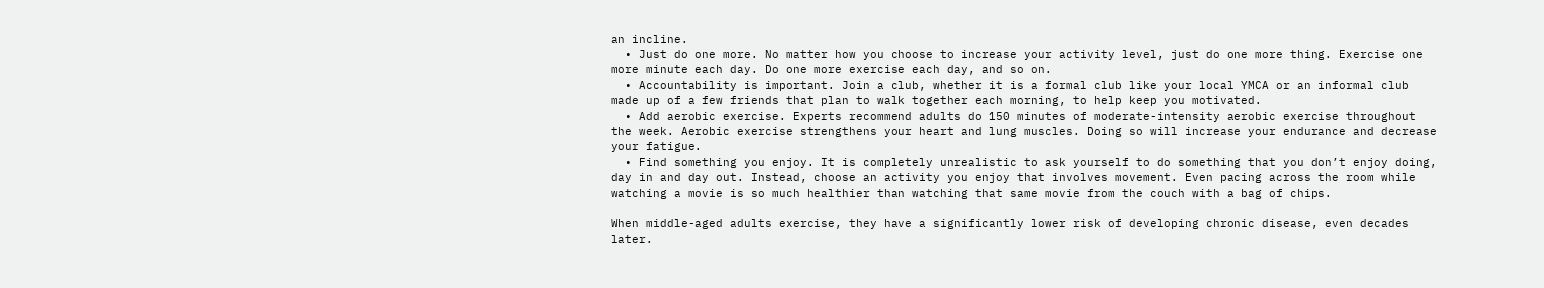an incline.
  • Just do one more. No matter how you choose to increase your activity level, just do one more thing. Exercise one more minute each day. Do one more exercise each day, and so on.
  • Accountability is important. Join a club, whether it is a formal club like your local YMCA or an informal club made up of a few friends that plan to walk together each morning, to help keep you motivated.
  • Add aerobic exercise. Experts recommend adults do 150 minutes of moderate-intensity aerobic exercise throughout the week. Aerobic exercise strengthens your heart and lung muscles. Doing so will increase your endurance and decrease your fatigue.
  • Find something you enjoy. It is completely unrealistic to ask yourself to do something that you don’t enjoy doing, day in and day out. Instead, choose an activity you enjoy that involves movement. Even pacing across the room while watching a movie is so much healthier than watching that same movie from the couch with a bag of chips.

When middle-aged adults exercise, they have a significantly lower risk of developing chronic disease, even decades later.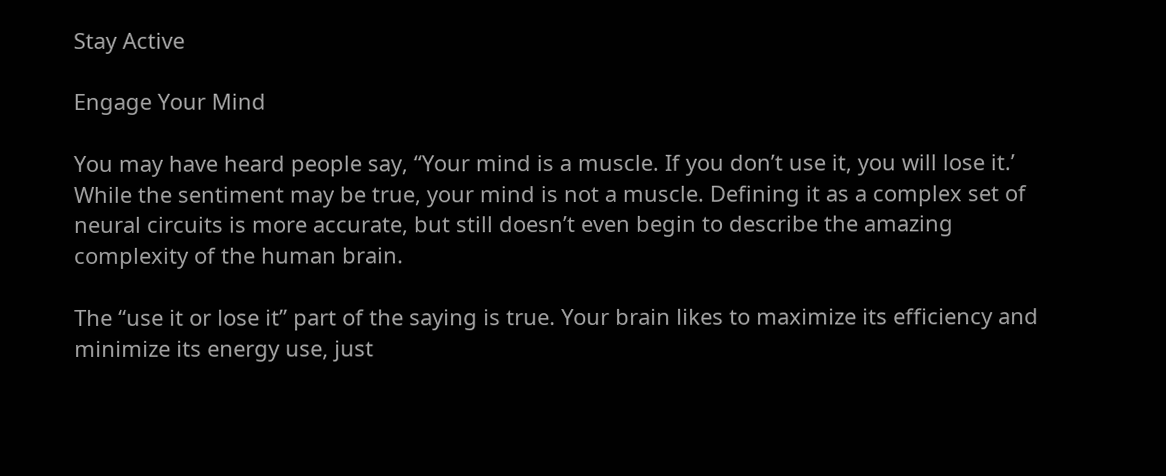Stay Active

Engage Your Mind

You may have heard people say, “Your mind is a muscle. If you don’t use it, you will lose it.’ While the sentiment may be true, your mind is not a muscle. Defining it as a complex set of neural circuits is more accurate, but still doesn’t even begin to describe the amazing complexity of the human brain.

The “use it or lose it” part of the saying is true. Your brain likes to maximize its efficiency and minimize its energy use, just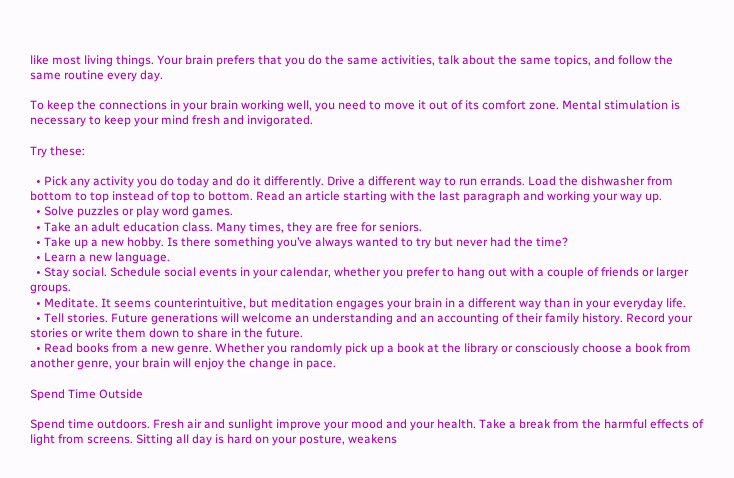like most living things. Your brain prefers that you do the same activities, talk about the same topics, and follow the same routine every day.

To keep the connections in your brain working well, you need to move it out of its comfort zone. Mental stimulation is necessary to keep your mind fresh and invigorated.

Try these:

  • Pick any activity you do today and do it differently. Drive a different way to run errands. Load the dishwasher from bottom to top instead of top to bottom. Read an article starting with the last paragraph and working your way up.
  • Solve puzzles or play word games.
  • Take an adult education class. Many times, they are free for seniors.
  • Take up a new hobby. Is there something you’ve always wanted to try but never had the time?
  • Learn a new language.
  • Stay social. Schedule social events in your calendar, whether you prefer to hang out with a couple of friends or larger groups.
  • Meditate. It seems counterintuitive, but meditation engages your brain in a different way than in your everyday life.
  • Tell stories. Future generations will welcome an understanding and an accounting of their family history. Record your stories or write them down to share in the future.
  • Read books from a new genre. Whether you randomly pick up a book at the library or consciously choose a book from another genre, your brain will enjoy the change in pace.

Spend Time Outside

Spend time outdoors. Fresh air and sunlight improve your mood and your health. Take a break from the harmful effects of light from screens. Sitting all day is hard on your posture, weakens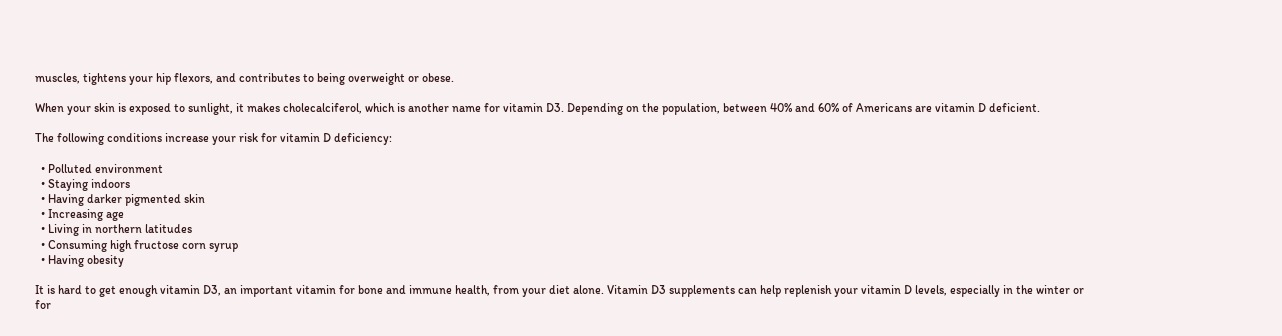muscles, tightens your hip flexors, and contributes to being overweight or obese.

When your skin is exposed to sunlight, it makes cholecalciferol, which is another name for vitamin D3. Depending on the population, between 40% and 60% of Americans are vitamin D deficient.

The following conditions increase your risk for vitamin D deficiency:

  • Polluted environment
  • Staying indoors
  • Having darker pigmented skin
  • Increasing age
  • Living in northern latitudes
  • Consuming high fructose corn syrup
  • Having obesity

It is hard to get enough vitamin D3, an important vitamin for bone and immune health, from your diet alone. Vitamin D3 supplements can help replenish your vitamin D levels, especially in the winter or for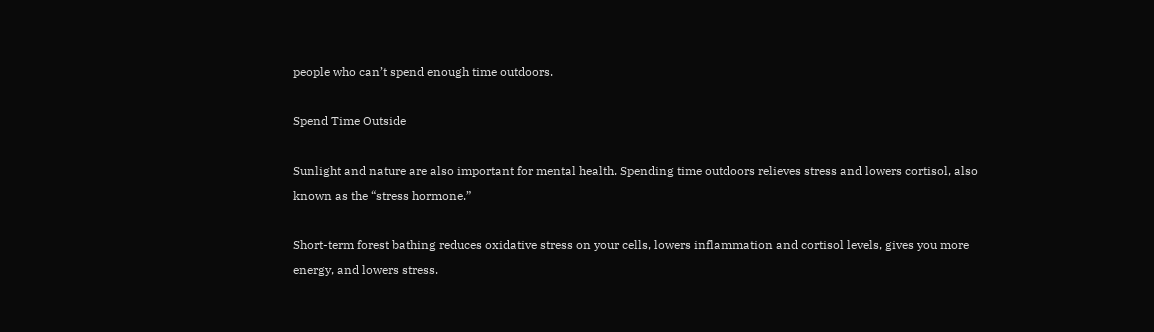people who can’t spend enough time outdoors.

Spend Time Outside

Sunlight and nature are also important for mental health. Spending time outdoors relieves stress and lowers cortisol, also known as the “stress hormone.”

Short-term forest bathing reduces oxidative stress on your cells, lowers inflammation and cortisol levels, gives you more energy, and lowers stress.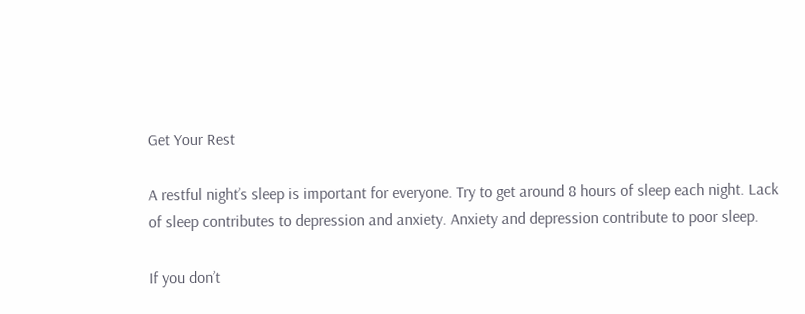Get Your Rest

A restful night’s sleep is important for everyone. Try to get around 8 hours of sleep each night. Lack of sleep contributes to depression and anxiety. Anxiety and depression contribute to poor sleep.

If you don’t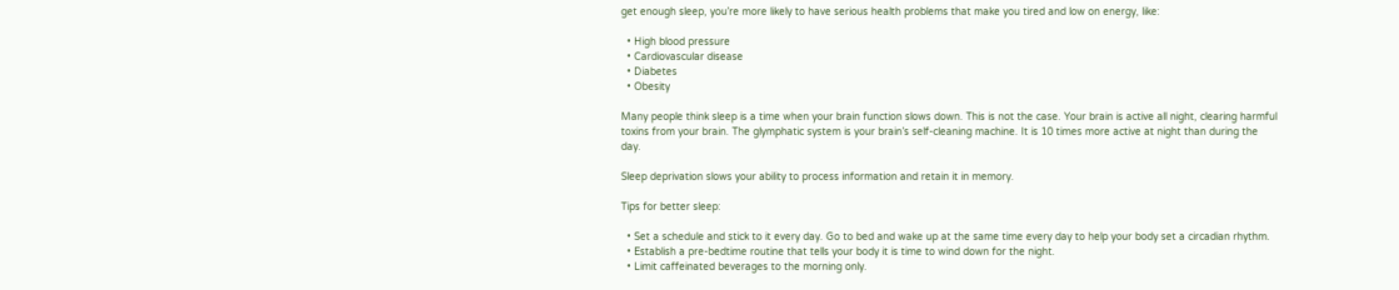get enough sleep, you’re more likely to have serious health problems that make you tired and low on energy, like:

  • High blood pressure
  • Cardiovascular disease
  • Diabetes
  • Obesity

Many people think sleep is a time when your brain function slows down. This is not the case. Your brain is active all night, clearing harmful toxins from your brain. The glymphatic system is your brain’s self-cleaning machine. It is 10 times more active at night than during the day.

Sleep deprivation slows your ability to process information and retain it in memory.

Tips for better sleep:

  • Set a schedule and stick to it every day. Go to bed and wake up at the same time every day to help your body set a circadian rhythm.
  • Establish a pre-bedtime routine that tells your body it is time to wind down for the night.
  • Limit caffeinated beverages to the morning only.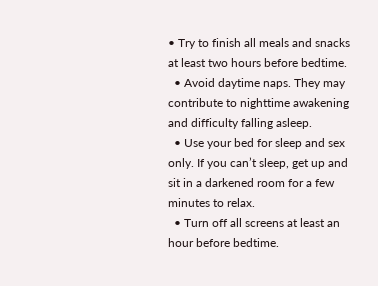• Try to finish all meals and snacks at least two hours before bedtime.
  • Avoid daytime naps. They may contribute to nighttime awakening and difficulty falling asleep.
  • Use your bed for sleep and sex only. If you can’t sleep, get up and sit in a darkened room for a few minutes to relax.
  • Turn off all screens at least an hour before bedtime.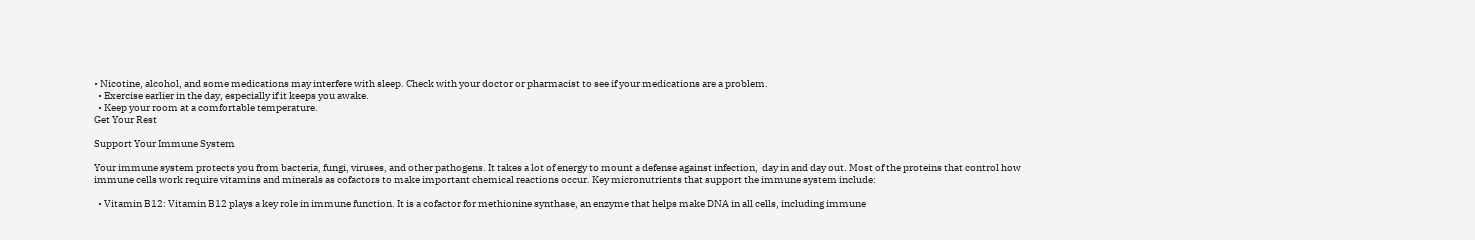• Nicotine, alcohol, and some medications may interfere with sleep. Check with your doctor or pharmacist to see if your medications are a problem.
  • Exercise earlier in the day, especially if it keeps you awake.
  • Keep your room at a comfortable temperature.
Get Your Rest

Support Your Immune System

Your immune system protects you from bacteria, fungi, viruses, and other pathogens. It takes a lot of energy to mount a defense against infection,  day in and day out. Most of the proteins that control how immune cells work require vitamins and minerals as cofactors to make important chemical reactions occur. Key micronutrients that support the immune system include:

  • Vitamin B12: Vitamin B12 plays a key role in immune function. It is a cofactor for methionine synthase, an enzyme that helps make DNA in all cells, including immune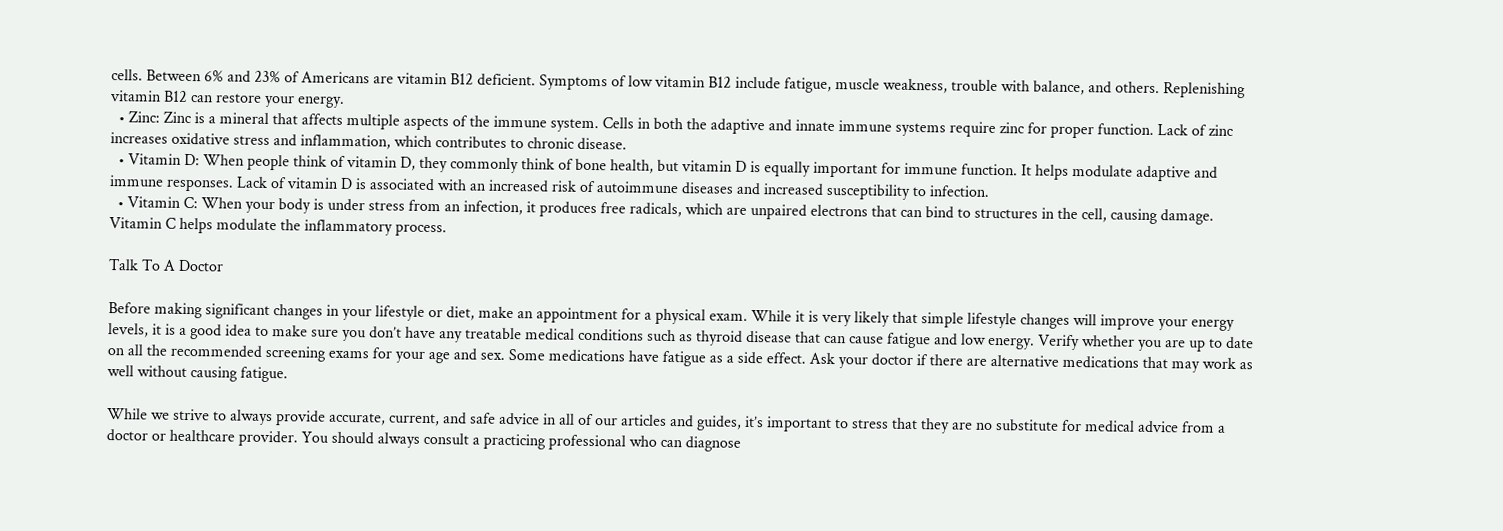cells. Between 6% and 23% of Americans are vitamin B12 deficient. Symptoms of low vitamin B12 include fatigue, muscle weakness, trouble with balance, and others. Replenishing vitamin B12 can restore your energy.
  • Zinc: Zinc is a mineral that affects multiple aspects of the immune system. Cells in both the adaptive and innate immune systems require zinc for proper function. Lack of zinc increases oxidative stress and inflammation, which contributes to chronic disease.
  • Vitamin D: When people think of vitamin D, they commonly think of bone health, but vitamin D is equally important for immune function. It helps modulate adaptive and immune responses. Lack of vitamin D is associated with an increased risk of autoimmune diseases and increased susceptibility to infection.
  • Vitamin C: When your body is under stress from an infection, it produces free radicals, which are unpaired electrons that can bind to structures in the cell, causing damage. Vitamin C helps modulate the inflammatory process.

Talk To A Doctor

Before making significant changes in your lifestyle or diet, make an appointment for a physical exam. While it is very likely that simple lifestyle changes will improve your energy levels, it is a good idea to make sure you don’t have any treatable medical conditions such as thyroid disease that can cause fatigue and low energy. Verify whether you are up to date on all the recommended screening exams for your age and sex. Some medications have fatigue as a side effect. Ask your doctor if there are alternative medications that may work as well without causing fatigue.

While we strive to always provide accurate, current, and safe advice in all of our articles and guides, it’s important to stress that they are no substitute for medical advice from a doctor or healthcare provider. You should always consult a practicing professional who can diagnose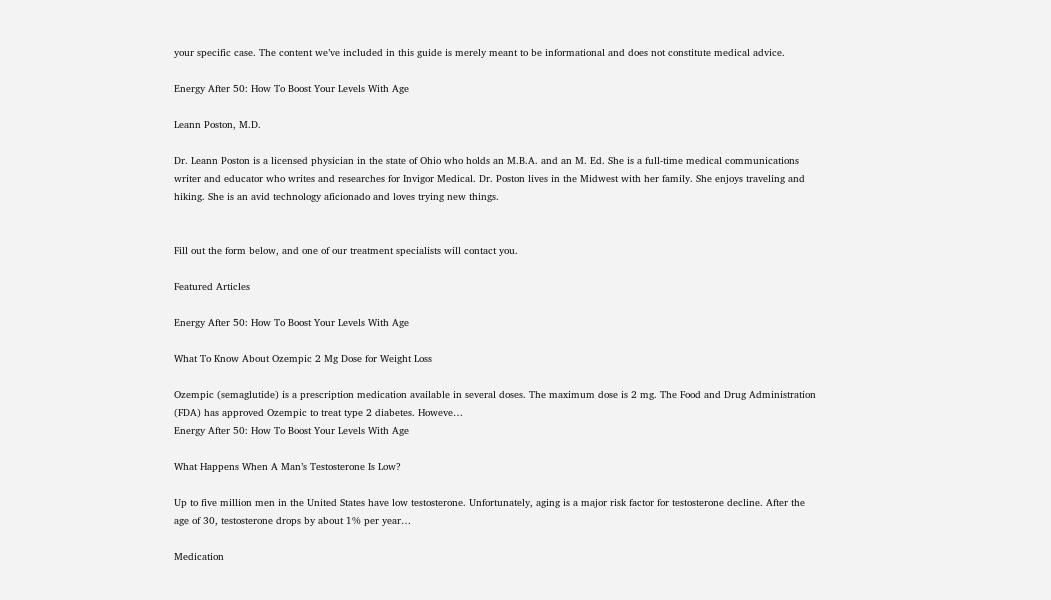your specific case. The content we’ve included in this guide is merely meant to be informational and does not constitute medical advice.

Energy After 50: How To Boost Your Levels With Age

Leann Poston, M.D.

Dr. Leann Poston is a licensed physician in the state of Ohio who holds an M.B.A. and an M. Ed. She is a full-time medical communications writer and educator who writes and researches for Invigor Medical. Dr. Poston lives in the Midwest with her family. She enjoys traveling and hiking. She is an avid technology aficionado and loves trying new things.


Fill out the form below, and one of our treatment specialists will contact you.

Featured Articles

Energy After 50: How To Boost Your Levels With Age

What To Know About Ozempic 2 Mg Dose for Weight Loss

Ozempic (semaglutide) is a prescription medication available in several doses. The maximum dose is 2 mg. The Food and Drug Administration (FDA) has approved Ozempic to treat type 2 diabetes. Howeve…
Energy After 50: How To Boost Your Levels With Age

What Happens When A Man’s Testosterone Is Low?

Up to five million men in the United States have low testosterone. Unfortunately, aging is a major risk factor for testosterone decline. After the age of 30, testosterone drops by about 1% per year…

Medication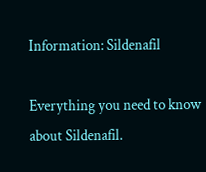Information: Sildenafil

Everything you need to know about Sildenafil.